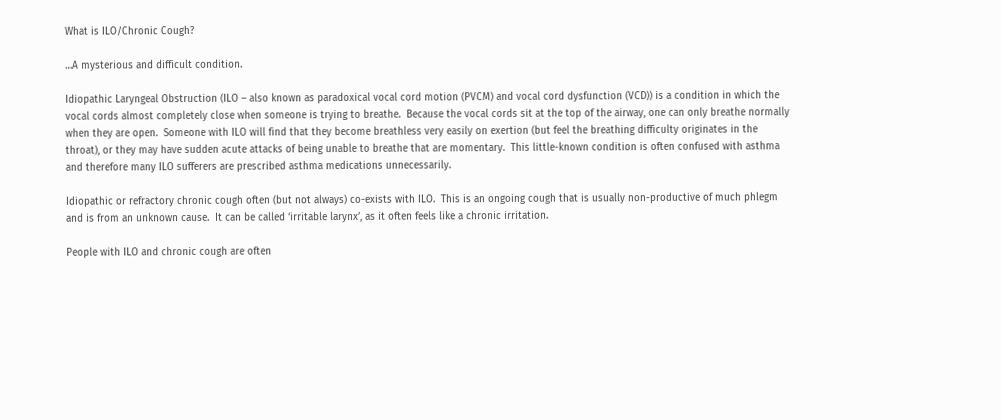What is ILO/Chronic Cough?

…A mysterious and difficult condition.

Idiopathic Laryngeal Obstruction (ILO – also known as paradoxical vocal cord motion (PVCM) and vocal cord dysfunction (VCD)) is a condition in which the vocal cords almost completely close when someone is trying to breathe.  Because the vocal cords sit at the top of the airway, one can only breathe normally when they are open.  Someone with ILO will find that they become breathless very easily on exertion (but feel the breathing difficulty originates in the throat), or they may have sudden acute attacks of being unable to breathe that are momentary.  This little-known condition is often confused with asthma  and therefore many ILO sufferers are prescribed asthma medications unnecessarily.

Idiopathic or refractory chronic cough often (but not always) co-exists with ILO.  This is an ongoing cough that is usually non-productive of much phlegm and is from an unknown cause.  It can be called ‘irritable larynx’, as it often feels like a chronic irritation.

People with ILO and chronic cough are often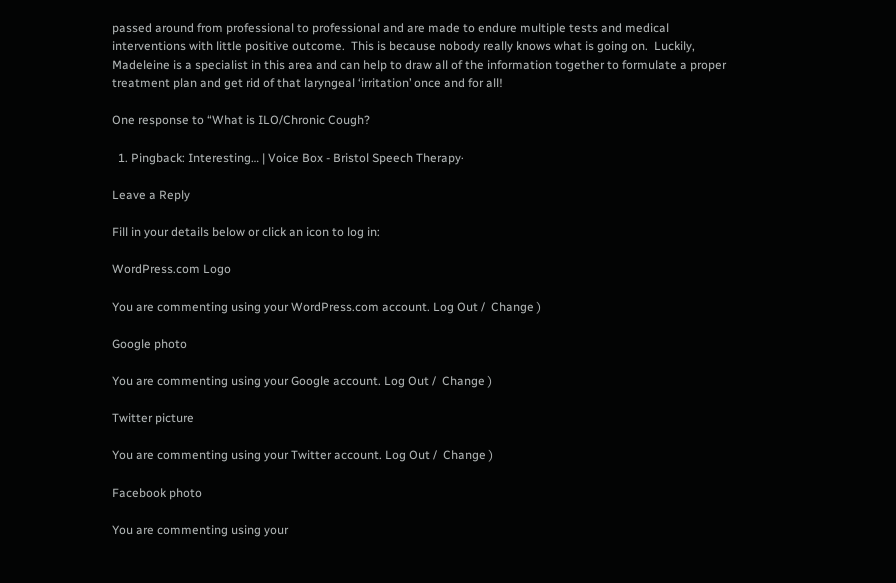passed around from professional to professional and are made to endure multiple tests and medical interventions with little positive outcome.  This is because nobody really knows what is going on.  Luckily, Madeleine is a specialist in this area and can help to draw all of the information together to formulate a proper treatment plan and get rid of that laryngeal ‘irritation’ once and for all!

One response to “What is ILO/Chronic Cough?

  1. Pingback: Interesting… | Voice Box - Bristol Speech Therapy·

Leave a Reply

Fill in your details below or click an icon to log in:

WordPress.com Logo

You are commenting using your WordPress.com account. Log Out /  Change )

Google photo

You are commenting using your Google account. Log Out /  Change )

Twitter picture

You are commenting using your Twitter account. Log Out /  Change )

Facebook photo

You are commenting using your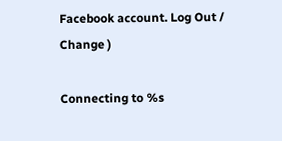Facebook account. Log Out /  Change )

Connecting to %s